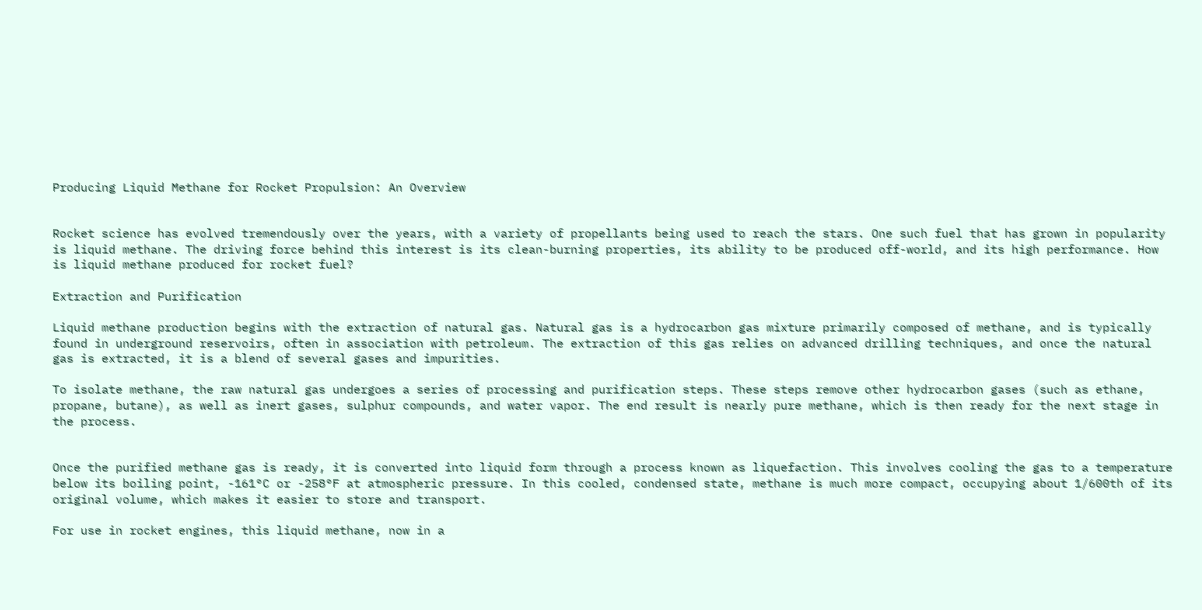Producing Liquid Methane for Rocket Propulsion: An Overview


Rocket science has evolved tremendously over the years, with a variety of propellants being used to reach the stars. One such fuel that has grown in popularity is liquid methane. The driving force behind this interest is its clean-burning properties, its ability to be produced off-world, and its high performance. How is liquid methane produced for rocket fuel?

Extraction and Purification

Liquid methane production begins with the extraction of natural gas. Natural gas is a hydrocarbon gas mixture primarily composed of methane, and is typically found in underground reservoirs, often in association with petroleum. The extraction of this gas relies on advanced drilling techniques, and once the natural gas is extracted, it is a blend of several gases and impurities.

To isolate methane, the raw natural gas undergoes a series of processing and purification steps. These steps remove other hydrocarbon gases (such as ethane, propane, butane), as well as inert gases, sulphur compounds, and water vapor. The end result is nearly pure methane, which is then ready for the next stage in the process.


Once the purified methane gas is ready, it is converted into liquid form through a process known as liquefaction. This involves cooling the gas to a temperature below its boiling point, -161°C or -258°F at atmospheric pressure. In this cooled, condensed state, methane is much more compact, occupying about 1/600th of its original volume, which makes it easier to store and transport.

For use in rocket engines, this liquid methane, now in a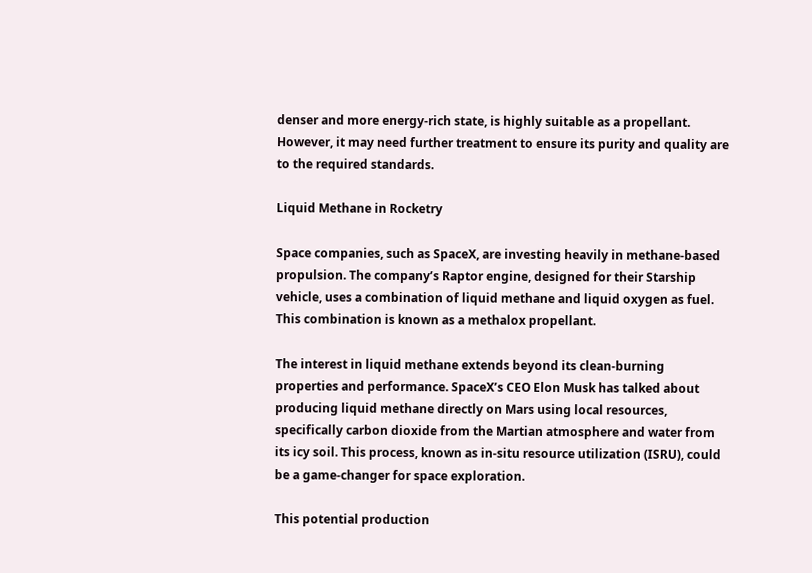denser and more energy-rich state, is highly suitable as a propellant. However, it may need further treatment to ensure its purity and quality are to the required standards.

Liquid Methane in Rocketry

Space companies, such as SpaceX, are investing heavily in methane-based propulsion. The company’s Raptor engine, designed for their Starship vehicle, uses a combination of liquid methane and liquid oxygen as fuel. This combination is known as a methalox propellant.

The interest in liquid methane extends beyond its clean-burning properties and performance. SpaceX’s CEO Elon Musk has talked about producing liquid methane directly on Mars using local resources, specifically carbon dioxide from the Martian atmosphere and water from its icy soil. This process, known as in-situ resource utilization (ISRU), could be a game-changer for space exploration.

This potential production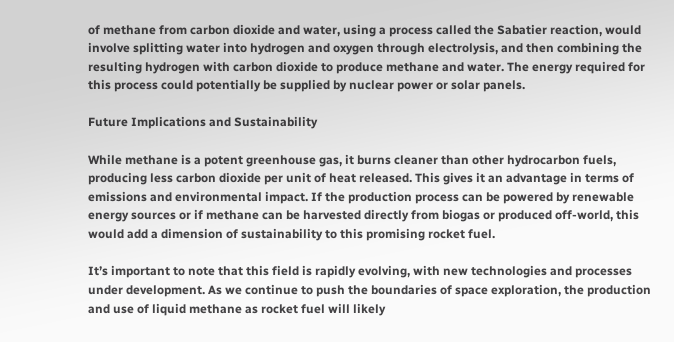of methane from carbon dioxide and water, using a process called the Sabatier reaction, would involve splitting water into hydrogen and oxygen through electrolysis, and then combining the resulting hydrogen with carbon dioxide to produce methane and water. The energy required for this process could potentially be supplied by nuclear power or solar panels.

Future Implications and Sustainability

While methane is a potent greenhouse gas, it burns cleaner than other hydrocarbon fuels, producing less carbon dioxide per unit of heat released. This gives it an advantage in terms of emissions and environmental impact. If the production process can be powered by renewable energy sources or if methane can be harvested directly from biogas or produced off-world, this would add a dimension of sustainability to this promising rocket fuel.

It’s important to note that this field is rapidly evolving, with new technologies and processes under development. As we continue to push the boundaries of space exploration, the production and use of liquid methane as rocket fuel will likely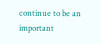continue to be an important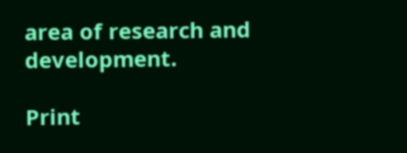area of research and development.

Print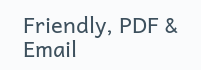Friendly, PDF & Email